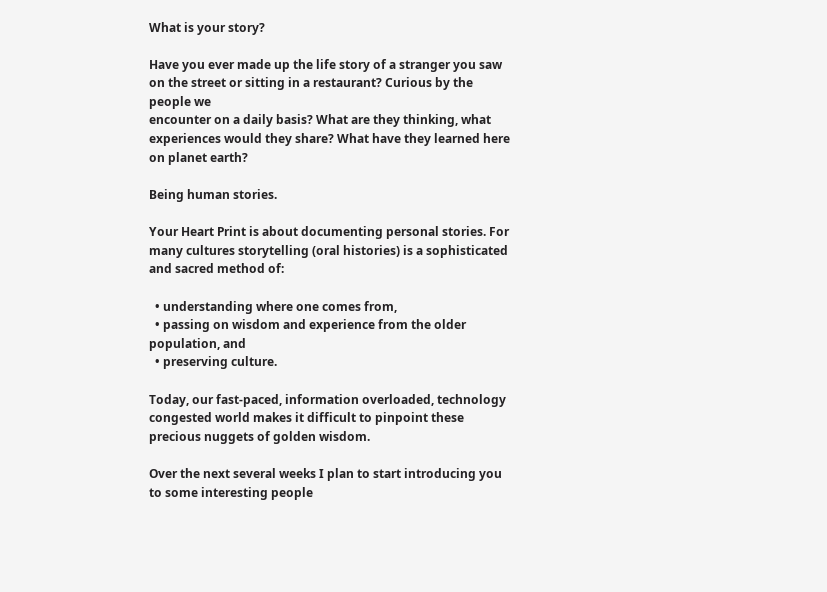What is your story?

Have you ever made up the life story of a stranger you saw on the street or sitting in a restaurant? Curious by the people we
encounter on a daily basis? What are they thinking, what experiences would they share? What have they learned here on planet earth?

Being human stories.

Your Heart Print is about documenting personal stories. For many cultures storytelling (oral histories) is a sophisticated and sacred method of:

  • understanding where one comes from,
  • passing on wisdom and experience from the older population, and
  • preserving culture.

Today, our fast-paced, information overloaded, technology congested world makes it difficult to pinpoint these precious nuggets of golden wisdom.

Over the next several weeks I plan to start introducing you to some interesting people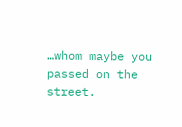…whom maybe you passed on the street.